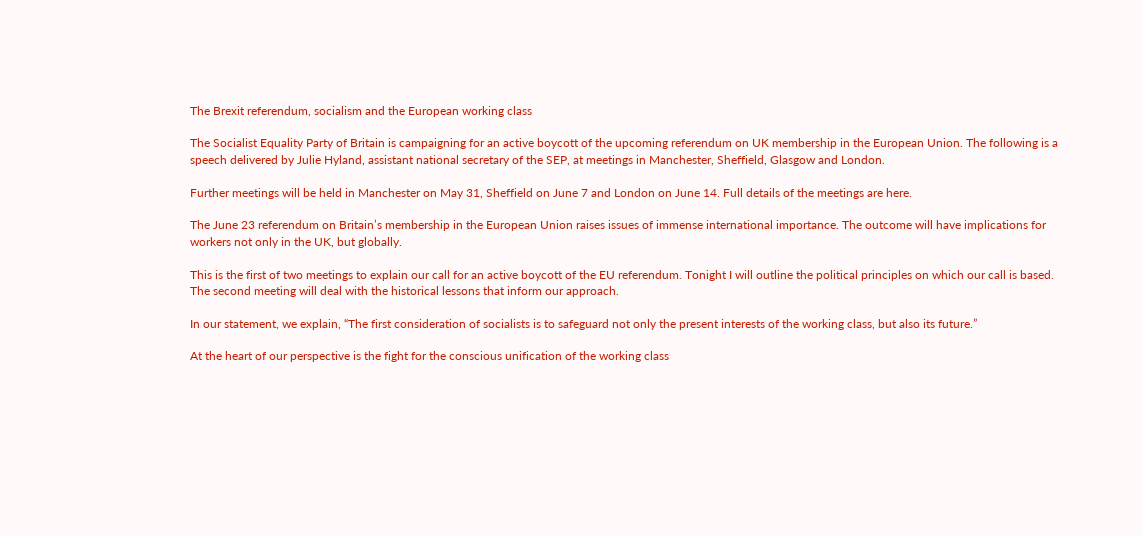The Brexit referendum, socialism and the European working class

The Socialist Equality Party of Britain is campaigning for an active boycott of the upcoming referendum on UK membership in the European Union. The following is a speech delivered by Julie Hyland, assistant national secretary of the SEP, at meetings in Manchester, Sheffield, Glasgow and London.

Further meetings will be held in Manchester on May 31, Sheffield on June 7 and London on June 14. Full details of the meetings are here.

The June 23 referendum on Britain’s membership in the European Union raises issues of immense international importance. The outcome will have implications for workers not only in the UK, but globally.

This is the first of two meetings to explain our call for an active boycott of the EU referendum. Tonight I will outline the political principles on which our call is based. The second meeting will deal with the historical lessons that inform our approach.

In our statement, we explain, “The first consideration of socialists is to safeguard not only the present interests of the working class, but also its future.”

At the heart of our perspective is the fight for the conscious unification of the working class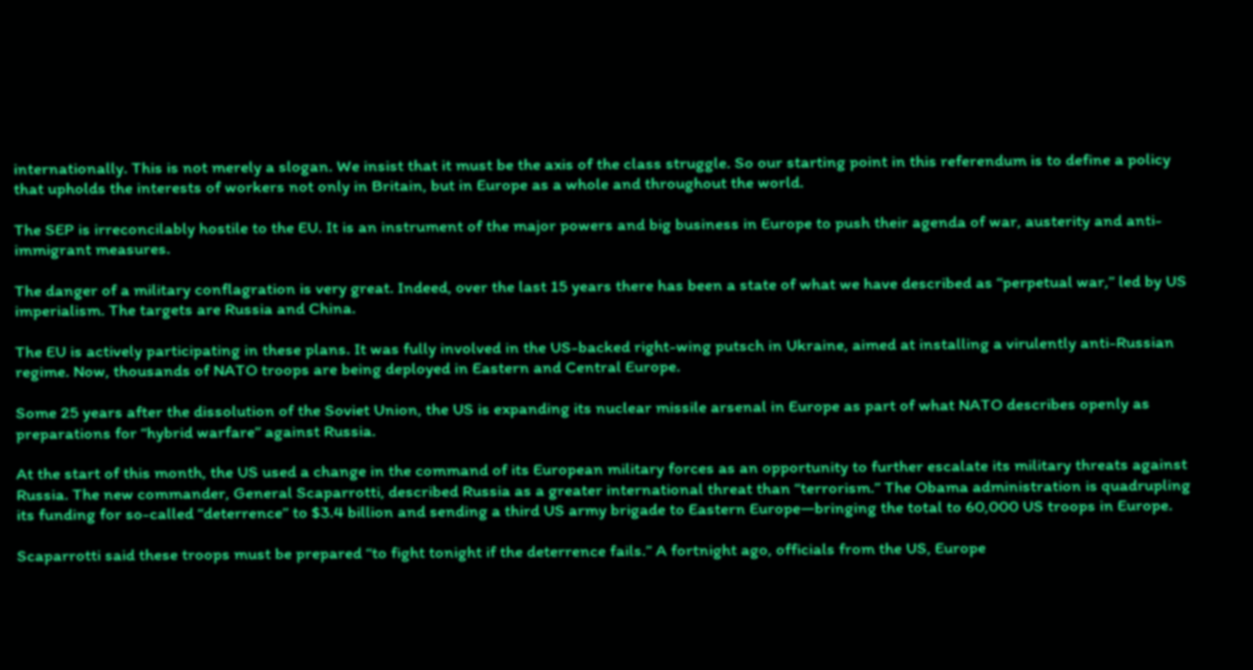internationally. This is not merely a slogan. We insist that it must be the axis of the class struggle. So our starting point in this referendum is to define a policy that upholds the interests of workers not only in Britain, but in Europe as a whole and throughout the world.

The SEP is irreconcilably hostile to the EU. It is an instrument of the major powers and big business in Europe to push their agenda of war, austerity and anti-immigrant measures.

The danger of a military conflagration is very great. Indeed, over the last 15 years there has been a state of what we have described as “perpetual war,” led by US imperialism. The targets are Russia and China.

The EU is actively participating in these plans. It was fully involved in the US-backed right-wing putsch in Ukraine, aimed at installing a virulently anti-Russian regime. Now, thousands of NATO troops are being deployed in Eastern and Central Europe.

Some 25 years after the dissolution of the Soviet Union, the US is expanding its nuclear missile arsenal in Europe as part of what NATO describes openly as preparations for “hybrid warfare” against Russia.

At the start of this month, the US used a change in the command of its European military forces as an opportunity to further escalate its military threats against Russia. The new commander, General Scaparrotti, described Russia as a greater international threat than “terrorism.” The Obama administration is quadrupling its funding for so-called “deterrence” to $3.4 billion and sending a third US army brigade to Eastern Europe—bringing the total to 60,000 US troops in Europe.

Scaparrotti said these troops must be prepared “to fight tonight if the deterrence fails.” A fortnight ago, officials from the US, Europe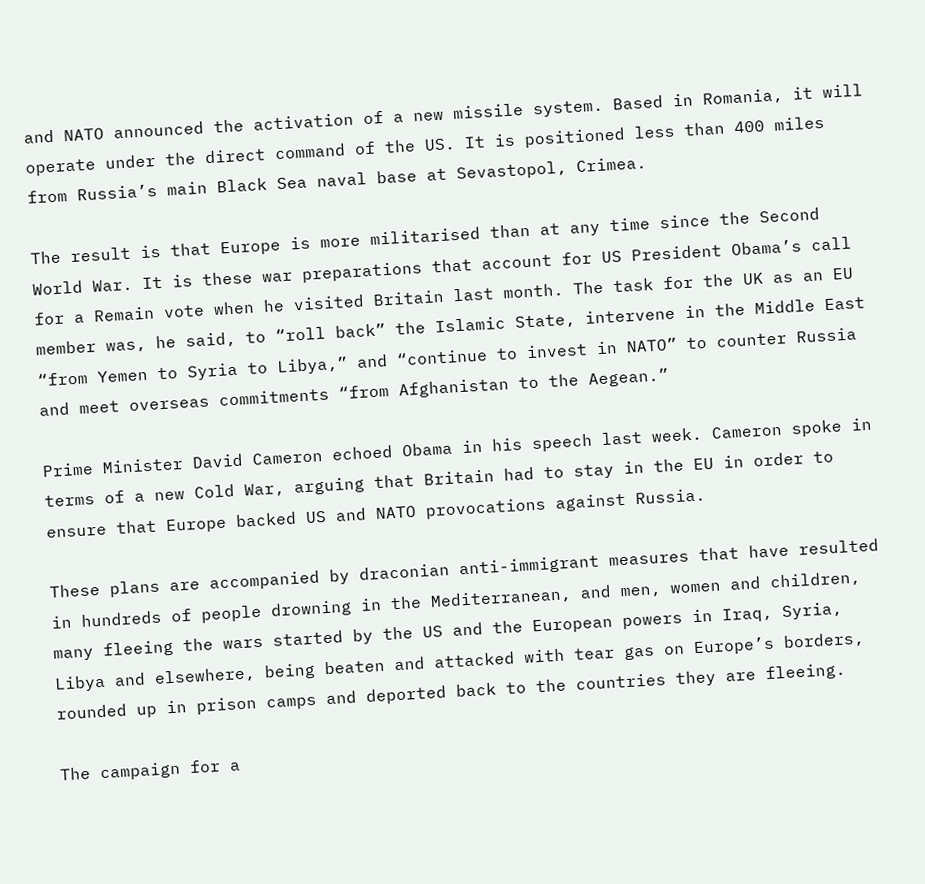and NATO announced the activation of a new missile system. Based in Romania, it will operate under the direct command of the US. It is positioned less than 400 miles from Russia’s main Black Sea naval base at Sevastopol, Crimea.

The result is that Europe is more militarised than at any time since the Second World War. It is these war preparations that account for US President Obama’s call for a Remain vote when he visited Britain last month. The task for the UK as an EU member was, he said, to “roll back” the Islamic State, intervene in the Middle East “from Yemen to Syria to Libya,” and “continue to invest in NATO” to counter Russia and meet overseas commitments “from Afghanistan to the Aegean.”

Prime Minister David Cameron echoed Obama in his speech last week. Cameron spoke in terms of a new Cold War, arguing that Britain had to stay in the EU in order to ensure that Europe backed US and NATO provocations against Russia.

These plans are accompanied by draconian anti-immigrant measures that have resulted in hundreds of people drowning in the Mediterranean, and men, women and children, many fleeing the wars started by the US and the European powers in Iraq, Syria, Libya and elsewhere, being beaten and attacked with tear gas on Europe’s borders, rounded up in prison camps and deported back to the countries they are fleeing.

The campaign for a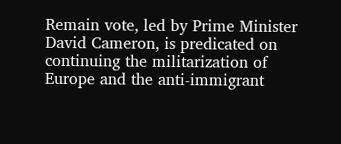Remain vote, led by Prime Minister David Cameron, is predicated on continuing the militarization of Europe and the anti-immigrant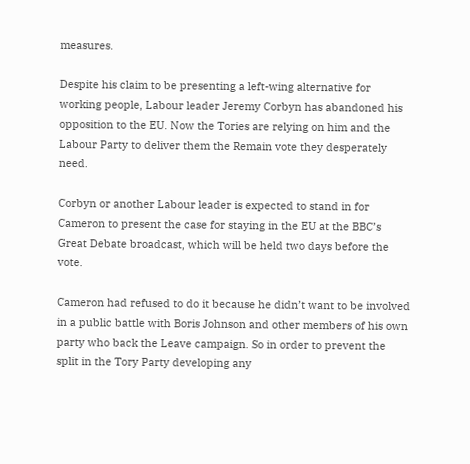measures.

Despite his claim to be presenting a left-wing alternative for working people, Labour leader Jeremy Corbyn has abandoned his opposition to the EU. Now the Tories are relying on him and the Labour Party to deliver them the Remain vote they desperately need.

Corbyn or another Labour leader is expected to stand in for Cameron to present the case for staying in the EU at the BBC’s Great Debate broadcast, which will be held two days before the vote.

Cameron had refused to do it because he didn’t want to be involved in a public battle with Boris Johnson and other members of his own party who back the Leave campaign. So in order to prevent the split in the Tory Party developing any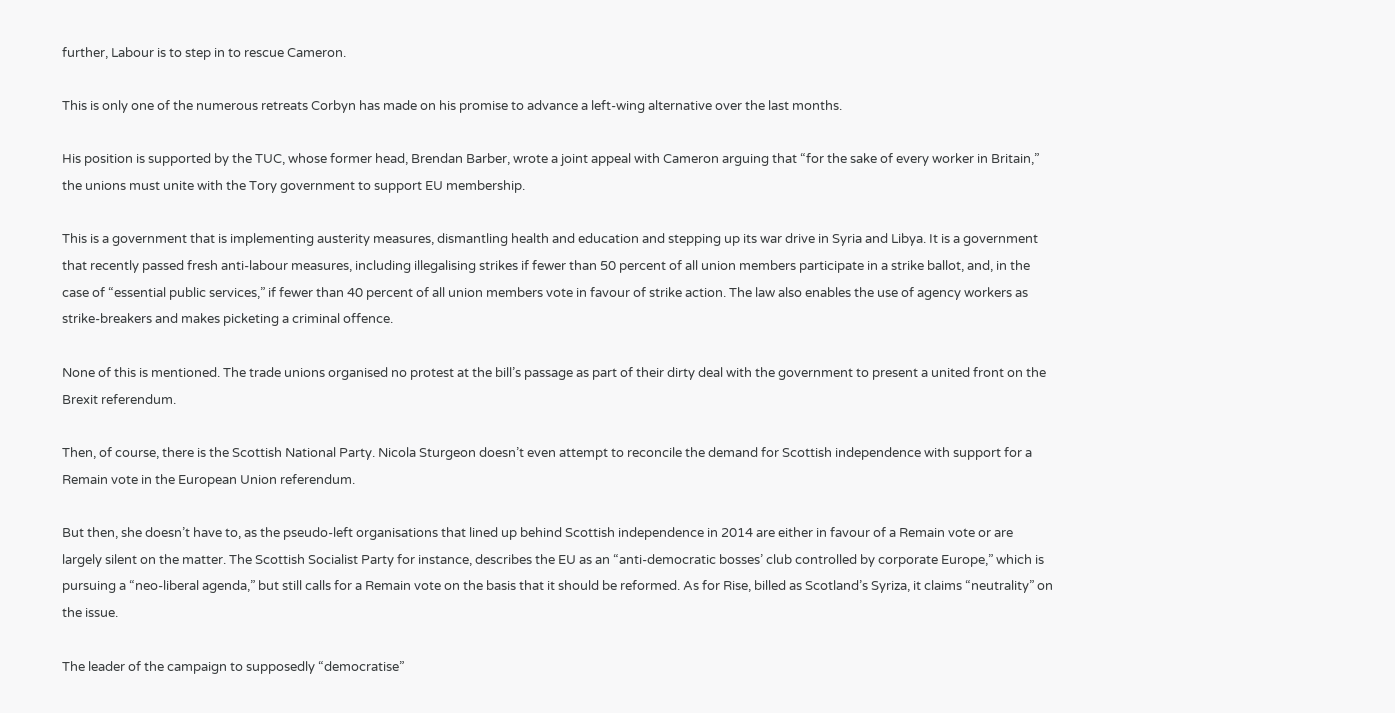further, Labour is to step in to rescue Cameron.

This is only one of the numerous retreats Corbyn has made on his promise to advance a left-wing alternative over the last months.

His position is supported by the TUC, whose former head, Brendan Barber, wrote a joint appeal with Cameron arguing that “for the sake of every worker in Britain,” the unions must unite with the Tory government to support EU membership.

This is a government that is implementing austerity measures, dismantling health and education and stepping up its war drive in Syria and Libya. It is a government that recently passed fresh anti-labour measures, including illegalising strikes if fewer than 50 percent of all union members participate in a strike ballot, and, in the case of “essential public services,” if fewer than 40 percent of all union members vote in favour of strike action. The law also enables the use of agency workers as strike-breakers and makes picketing a criminal offence.

None of this is mentioned. The trade unions organised no protest at the bill’s passage as part of their dirty deal with the government to present a united front on the Brexit referendum.

Then, of course, there is the Scottish National Party. Nicola Sturgeon doesn’t even attempt to reconcile the demand for Scottish independence with support for a Remain vote in the European Union referendum.

But then, she doesn’t have to, as the pseudo-left organisations that lined up behind Scottish independence in 2014 are either in favour of a Remain vote or are largely silent on the matter. The Scottish Socialist Party for instance, describes the EU as an “anti-democratic bosses’ club controlled by corporate Europe,” which is pursuing a “neo-liberal agenda,” but still calls for a Remain vote on the basis that it should be reformed. As for Rise, billed as Scotland’s Syriza, it claims “neutrality” on the issue.

The leader of the campaign to supposedly “democratise”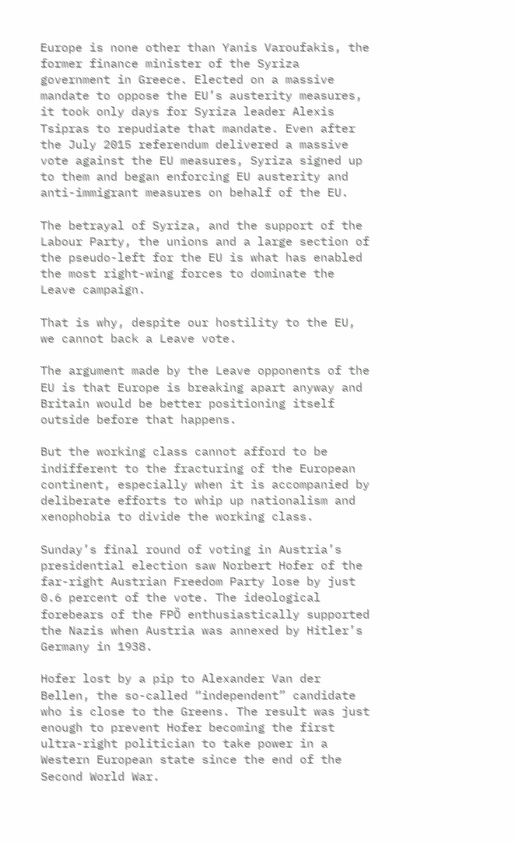Europe is none other than Yanis Varoufakis, the former finance minister of the Syriza government in Greece. Elected on a massive mandate to oppose the EU’s austerity measures, it took only days for Syriza leader Alexis Tsipras to repudiate that mandate. Even after the July 2015 referendum delivered a massive vote against the EU measures, Syriza signed up to them and began enforcing EU austerity and anti-immigrant measures on behalf of the EU.

The betrayal of Syriza, and the support of the Labour Party, the unions and a large section of the pseudo-left for the EU is what has enabled the most right-wing forces to dominate the Leave campaign.

That is why, despite our hostility to the EU, we cannot back a Leave vote.

The argument made by the Leave opponents of the EU is that Europe is breaking apart anyway and Britain would be better positioning itself outside before that happens.

But the working class cannot afford to be indifferent to the fracturing of the European continent, especially when it is accompanied by deliberate efforts to whip up nationalism and xenophobia to divide the working class.

Sunday’s final round of voting in Austria’s presidential election saw Norbert Hofer of the far-right Austrian Freedom Party lose by just 0.6 percent of the vote. The ideological forebears of the FPÖ enthusiastically supported the Nazis when Austria was annexed by Hitler’s Germany in 1938.

Hofer lost by a pip to Alexander Van der Bellen, the so-called “independent” candidate who is close to the Greens. The result was just enough to prevent Hofer becoming the first ultra-right politician to take power in a Western European state since the end of the Second World War.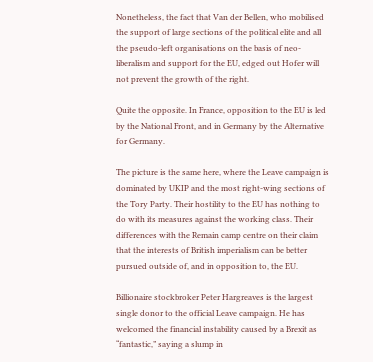Nonetheless, the fact that Van der Bellen, who mobilised the support of large sections of the political elite and all the pseudo-left organisations on the basis of neo-liberalism and support for the EU, edged out Hofer will not prevent the growth of the right.

Quite the opposite. In France, opposition to the EU is led by the National Front, and in Germany by the Alternative for Germany.

The picture is the same here, where the Leave campaign is dominated by UKIP and the most right-wing sections of the Tory Party. Their hostility to the EU has nothing to do with its measures against the working class. Their differences with the Remain camp centre on their claim that the interests of British imperialism can be better pursued outside of, and in opposition to, the EU.

Billionaire stockbroker Peter Hargreaves is the largest single donor to the official Leave campaign. He has welcomed the financial instability caused by a Brexit as “fantastic,” saying a slump in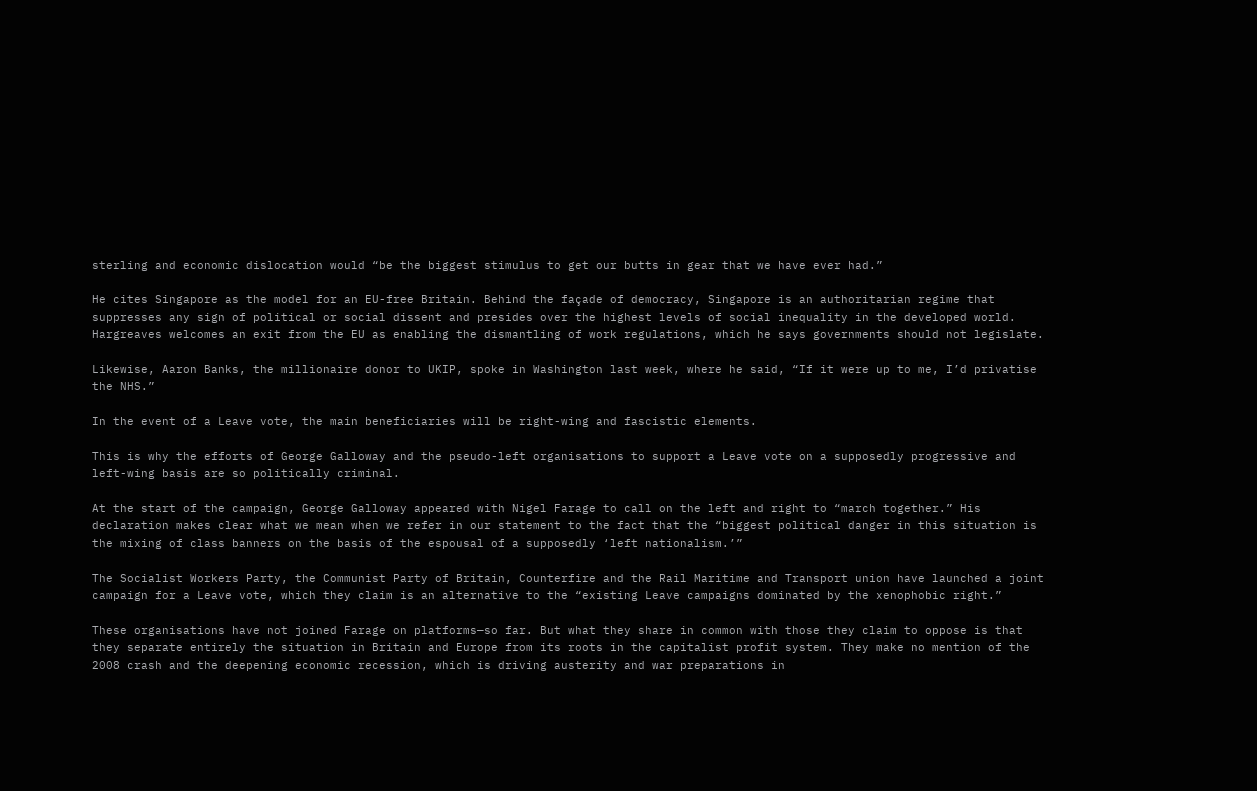sterling and economic dislocation would “be the biggest stimulus to get our butts in gear that we have ever had.”

He cites Singapore as the model for an EU-free Britain. Behind the façade of democracy, Singapore is an authoritarian regime that suppresses any sign of political or social dissent and presides over the highest levels of social inequality in the developed world. Hargreaves welcomes an exit from the EU as enabling the dismantling of work regulations, which he says governments should not legislate.

Likewise, Aaron Banks, the millionaire donor to UKIP, spoke in Washington last week, where he said, “If it were up to me, I’d privatise the NHS.”

In the event of a Leave vote, the main beneficiaries will be right-wing and fascistic elements.

This is why the efforts of George Galloway and the pseudo-left organisations to support a Leave vote on a supposedly progressive and left-wing basis are so politically criminal.

At the start of the campaign, George Galloway appeared with Nigel Farage to call on the left and right to “march together.” His declaration makes clear what we mean when we refer in our statement to the fact that the “biggest political danger in this situation is the mixing of class banners on the basis of the espousal of a supposedly ‘left nationalism.’”

The Socialist Workers Party, the Communist Party of Britain, Counterfire and the Rail Maritime and Transport union have launched a joint campaign for a Leave vote, which they claim is an alternative to the “existing Leave campaigns dominated by the xenophobic right.”

These organisations have not joined Farage on platforms—so far. But what they share in common with those they claim to oppose is that they separate entirely the situation in Britain and Europe from its roots in the capitalist profit system. They make no mention of the 2008 crash and the deepening economic recession, which is driving austerity and war preparations in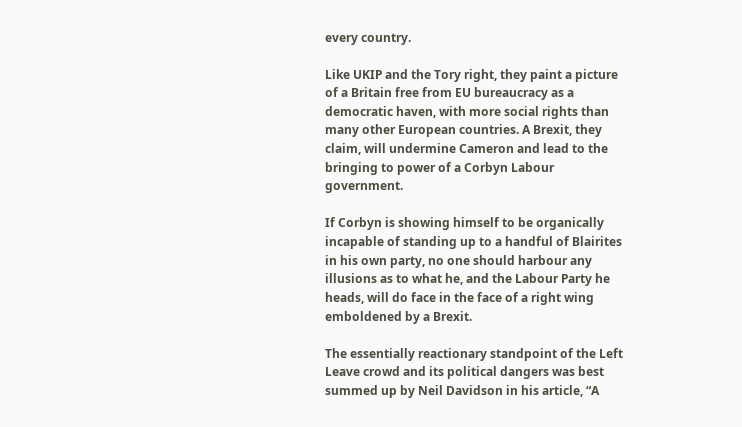every country.

Like UKIP and the Tory right, they paint a picture of a Britain free from EU bureaucracy as a democratic haven, with more social rights than many other European countries. A Brexit, they claim, will undermine Cameron and lead to the bringing to power of a Corbyn Labour government.

If Corbyn is showing himself to be organically incapable of standing up to a handful of Blairites in his own party, no one should harbour any illusions as to what he, and the Labour Party he heads, will do face in the face of a right wing emboldened by a Brexit.

The essentially reactionary standpoint of the Left Leave crowd and its political dangers was best summed up by Neil Davidson in his article, “A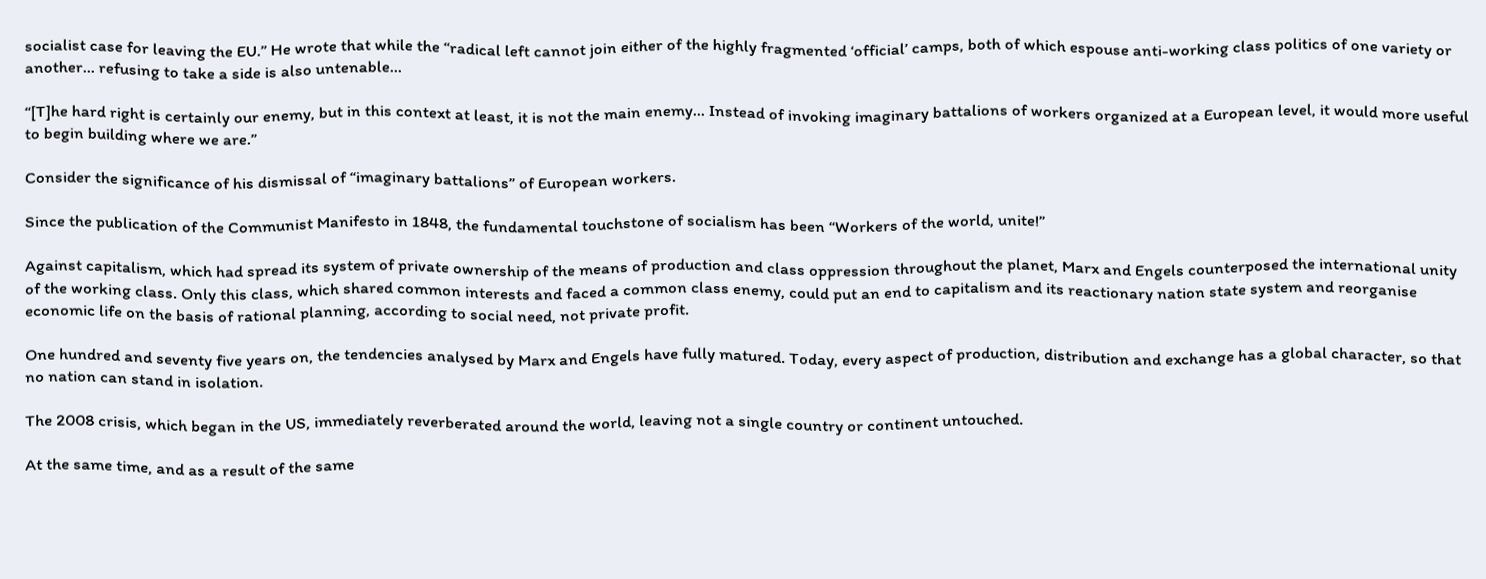socialist case for leaving the EU.” He wrote that while the “radical left cannot join either of the highly fragmented ‘official’ camps, both of which espouse anti-working class politics of one variety or another… refusing to take a side is also untenable…

“[T]he hard right is certainly our enemy, but in this context at least, it is not the main enemy… Instead of invoking imaginary battalions of workers organized at a European level, it would more useful to begin building where we are.”

Consider the significance of his dismissal of “imaginary battalions” of European workers.

Since the publication of the Communist Manifesto in 1848, the fundamental touchstone of socialism has been “Workers of the world, unite!”

Against capitalism, which had spread its system of private ownership of the means of production and class oppression throughout the planet, Marx and Engels counterposed the international unity of the working class. Only this class, which shared common interests and faced a common class enemy, could put an end to capitalism and its reactionary nation state system and reorganise economic life on the basis of rational planning, according to social need, not private profit.

One hundred and seventy five years on, the tendencies analysed by Marx and Engels have fully matured. Today, every aspect of production, distribution and exchange has a global character, so that no nation can stand in isolation.

The 2008 crisis, which began in the US, immediately reverberated around the world, leaving not a single country or continent untouched.

At the same time, and as a result of the same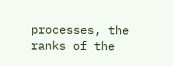processes, the ranks of the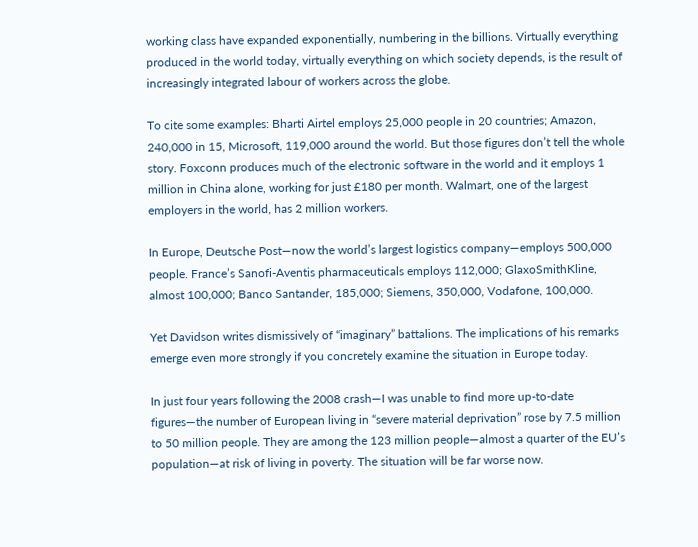working class have expanded exponentially, numbering in the billions. Virtually everything produced in the world today, virtually everything on which society depends, is the result of increasingly integrated labour of workers across the globe.

To cite some examples: Bharti Airtel employs 25,000 people in 20 countries; Amazon, 240,000 in 15, Microsoft, 119,000 around the world. But those figures don’t tell the whole story. Foxconn produces much of the electronic software in the world and it employs 1 million in China alone, working for just £180 per month. Walmart, one of the largest employers in the world, has 2 million workers.

In Europe, Deutsche Post—now the world’s largest logistics company—employs 500,000 people. France’s Sanofi-Aventis pharmaceuticals employs 112,000; GlaxoSmithKline, almost 100,000; Banco Santander, 185,000; Siemens, 350,000, Vodafone, 100,000.

Yet Davidson writes dismissively of “imaginary” battalions. The implications of his remarks emerge even more strongly if you concretely examine the situation in Europe today.

In just four years following the 2008 crash—I was unable to find more up-to-date figures—the number of European living in “severe material deprivation” rose by 7.5 million to 50 million people. They are among the 123 million people—almost a quarter of the EU’s population—at risk of living in poverty. The situation will be far worse now.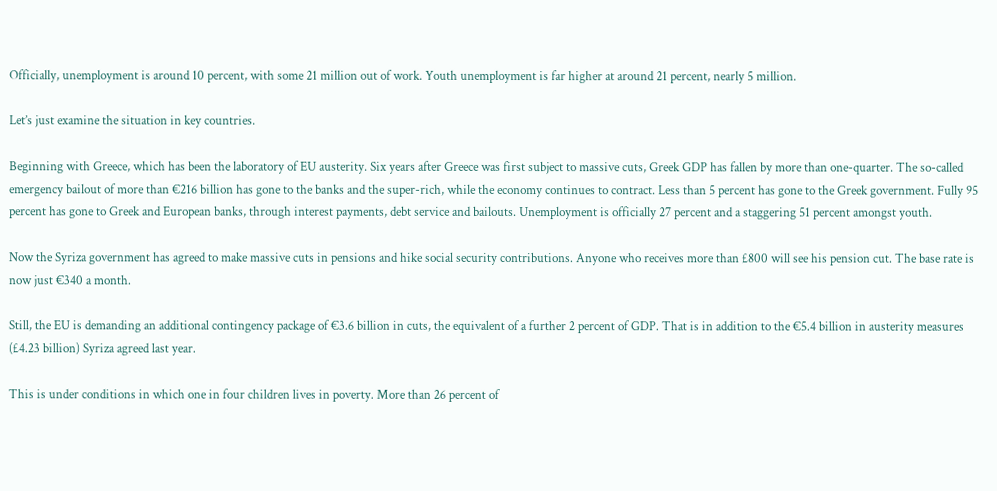Officially, unemployment is around 10 percent, with some 21 million out of work. Youth unemployment is far higher at around 21 percent, nearly 5 million.

Let’s just examine the situation in key countries.

Beginning with Greece, which has been the laboratory of EU austerity. Six years after Greece was first subject to massive cuts, Greek GDP has fallen by more than one-quarter. The so-called emergency bailout of more than €216 billion has gone to the banks and the super-rich, while the economy continues to contract. Less than 5 percent has gone to the Greek government. Fully 95 percent has gone to Greek and European banks, through interest payments, debt service and bailouts. Unemployment is officially 27 percent and a staggering 51 percent amongst youth.

Now the Syriza government has agreed to make massive cuts in pensions and hike social security contributions. Anyone who receives more than £800 will see his pension cut. The base rate is now just €340 a month.

Still, the EU is demanding an additional contingency package of €3.6 billion in cuts, the equivalent of a further 2 percent of GDP. That is in addition to the €5.4 billion in austerity measures (£4.23 billion) Syriza agreed last year.

This is under conditions in which one in four children lives in poverty. More than 26 percent of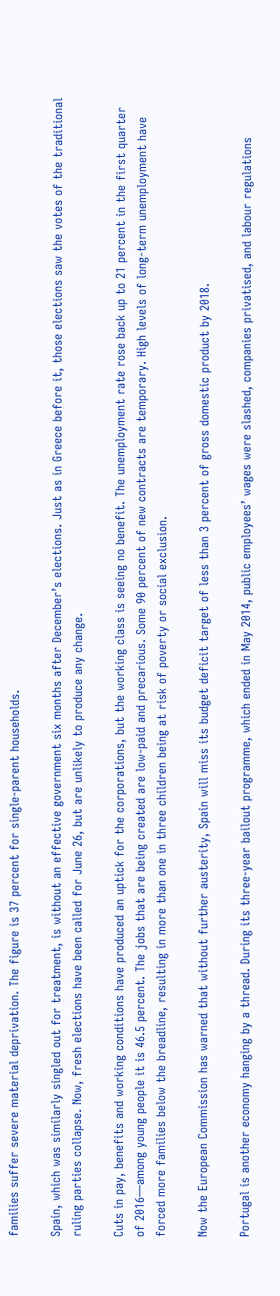families suffer severe material deprivation. The figure is 37 percent for single-parent households.

Spain, which was similarly singled out for treatment, is without an effective government six months after December’s elections. Just as in Greece before it, those elections saw the votes of the traditional ruling parties collapse. Now, fresh elections have been called for June 26, but are unlikely to produce any change.

Cuts in pay, benefits and working conditions have produced an uptick for the corporations, but the working class is seeing no benefit. The unemployment rate rose back up to 21 percent in the first quarter of 2016—among young people it is 46.5 percent. The jobs that are being created are low-paid and precarious. Some 90 percent of new contracts are temporary. High levels of long-term unemployment have forced more families below the breadline, resulting in more than one in three children being at risk of poverty or social exclusion.

Now the European Commission has warned that without further austerity, Spain will miss its budget deficit target of less than 3 percent of gross domestic product by 2018.

Portugal is another economy hanging by a thread. During its three-year bailout programme, which ended in May 2014, public employees’ wages were slashed, companies privatised, and labour regulations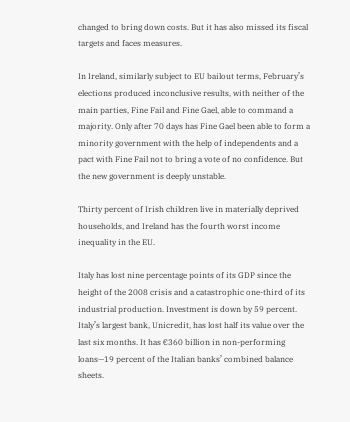changed to bring down costs. But it has also missed its fiscal targets and faces measures.

In Ireland, similarly subject to EU bailout terms, February’s elections produced inconclusive results, with neither of the main parties, Fine Fail and Fine Gael, able to command a majority. Only after 70 days has Fine Gael been able to form a minority government with the help of independents and a pact with Fine Fail not to bring a vote of no confidence. But the new government is deeply unstable.

Thirty percent of Irish children live in materially deprived households, and Ireland has the fourth worst income inequality in the EU.

Italy has lost nine percentage points of its GDP since the height of the 2008 crisis and a catastrophic one-third of its industrial production. Investment is down by 59 percent. Italy’s largest bank, Unicredit, has lost half its value over the last six months. It has €360 billion in non-performing loans—19 percent of the Italian banks’ combined balance sheets.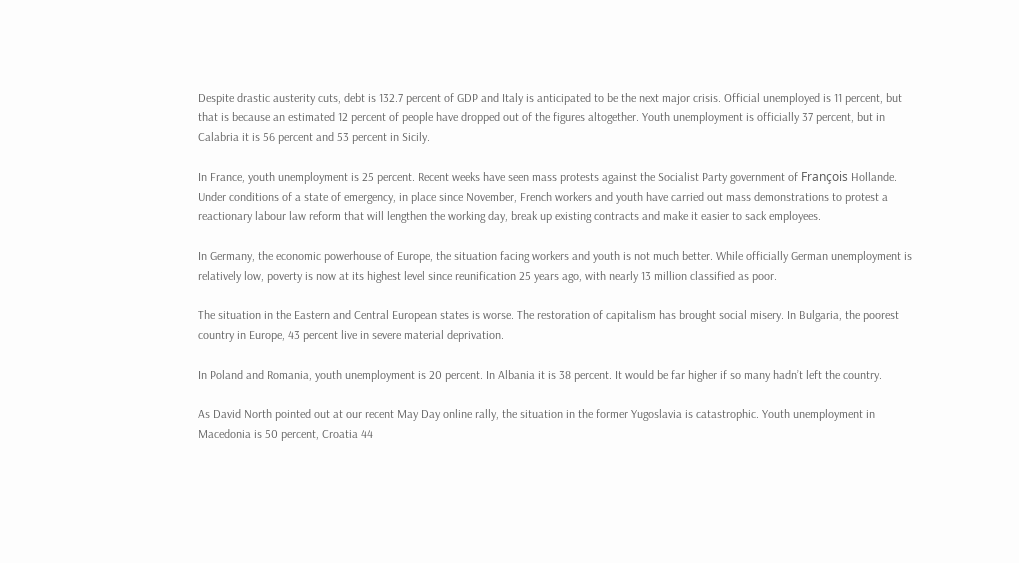Despite drastic austerity cuts, debt is 132.7 percent of GDP and Italy is anticipated to be the next major crisis. Official unemployed is 11 percent, but that is because an estimated 12 percent of people have dropped out of the figures altogether. Youth unemployment is officially 37 percent, but in Calabria it is 56 percent and 53 percent in Sicily.

In France, youth unemployment is 25 percent. Recent weeks have seen mass protests against the Socialist Party government of François Hollande. Under conditions of a state of emergency, in place since November, French workers and youth have carried out mass demonstrations to protest a reactionary labour law reform that will lengthen the working day, break up existing contracts and make it easier to sack employees.

In Germany, the economic powerhouse of Europe, the situation facing workers and youth is not much better. While officially German unemployment is relatively low, poverty is now at its highest level since reunification 25 years ago, with nearly 13 million classified as poor.

The situation in the Eastern and Central European states is worse. The restoration of capitalism has brought social misery. In Bulgaria, the poorest country in Europe, 43 percent live in severe material deprivation.

In Poland and Romania, youth unemployment is 20 percent. In Albania it is 38 percent. It would be far higher if so many hadn’t left the country.

As David North pointed out at our recent May Day online rally, the situation in the former Yugoslavia is catastrophic. Youth unemployment in Macedonia is 50 percent, Croatia 44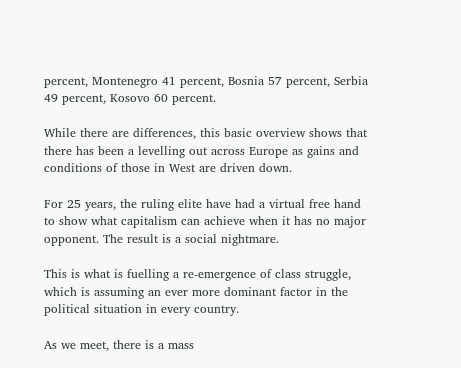percent, Montenegro 41 percent, Bosnia 57 percent, Serbia 49 percent, Kosovo 60 percent.

While there are differences, this basic overview shows that there has been a levelling out across Europe as gains and conditions of those in West are driven down.

For 25 years, the ruling elite have had a virtual free hand to show what capitalism can achieve when it has no major opponent. The result is a social nightmare.

This is what is fuelling a re-emergence of class struggle, which is assuming an ever more dominant factor in the political situation in every country.

As we meet, there is a mass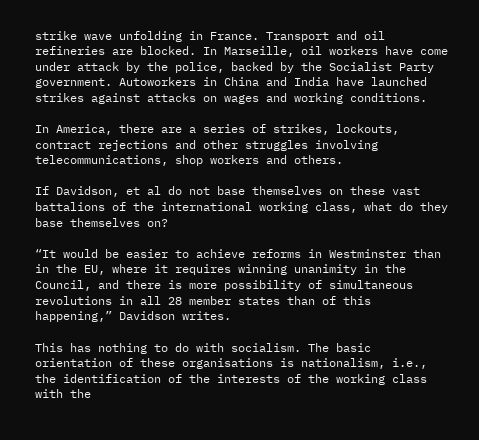strike wave unfolding in France. Transport and oil refineries are blocked. In Marseille, oil workers have come under attack by the police, backed by the Socialist Party government. Autoworkers in China and India have launched strikes against attacks on wages and working conditions.

In America, there are a series of strikes, lockouts, contract rejections and other struggles involving telecommunications, shop workers and others.

If Davidson, et al do not base themselves on these vast battalions of the international working class, what do they base themselves on?

“It would be easier to achieve reforms in Westminster than in the EU, where it requires winning unanimity in the Council, and there is more possibility of simultaneous revolutions in all 28 member states than of this happening,” Davidson writes.

This has nothing to do with socialism. The basic orientation of these organisations is nationalism, i.e., the identification of the interests of the working class with the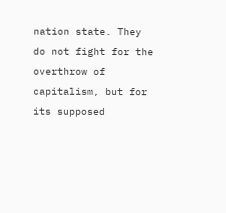nation state. They do not fight for the overthrow of capitalism, but for its supposed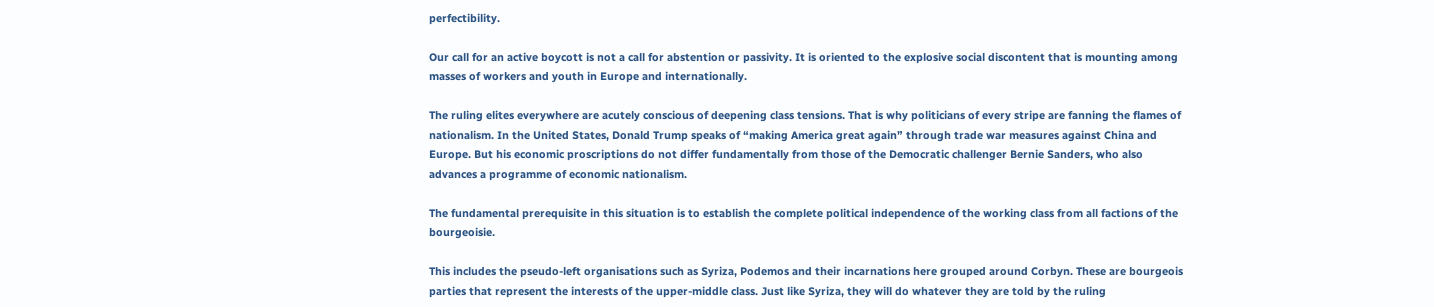perfectibility.

Our call for an active boycott is not a call for abstention or passivity. It is oriented to the explosive social discontent that is mounting among masses of workers and youth in Europe and internationally.

The ruling elites everywhere are acutely conscious of deepening class tensions. That is why politicians of every stripe are fanning the flames of nationalism. In the United States, Donald Trump speaks of “making America great again” through trade war measures against China and Europe. But his economic proscriptions do not differ fundamentally from those of the Democratic challenger Bernie Sanders, who also advances a programme of economic nationalism.

The fundamental prerequisite in this situation is to establish the complete political independence of the working class from all factions of the bourgeoisie.

This includes the pseudo-left organisations such as Syriza, Podemos and their incarnations here grouped around Corbyn. These are bourgeois parties that represent the interests of the upper-middle class. Just like Syriza, they will do whatever they are told by the ruling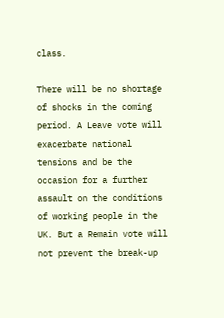class.

There will be no shortage of shocks in the coming period. A Leave vote will exacerbate national tensions and be the occasion for a further assault on the conditions of working people in the UK. But a Remain vote will not prevent the break-up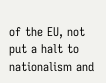of the EU, not put a halt to nationalism and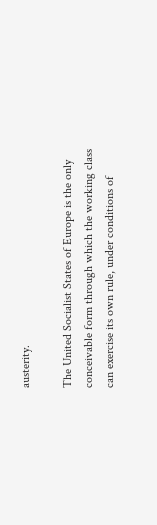austerity.

The United Socialist States of Europe is the only conceivable form through which the working class can exercise its own rule, under conditions of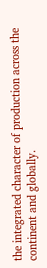the integrated character of production across the continent and globally.